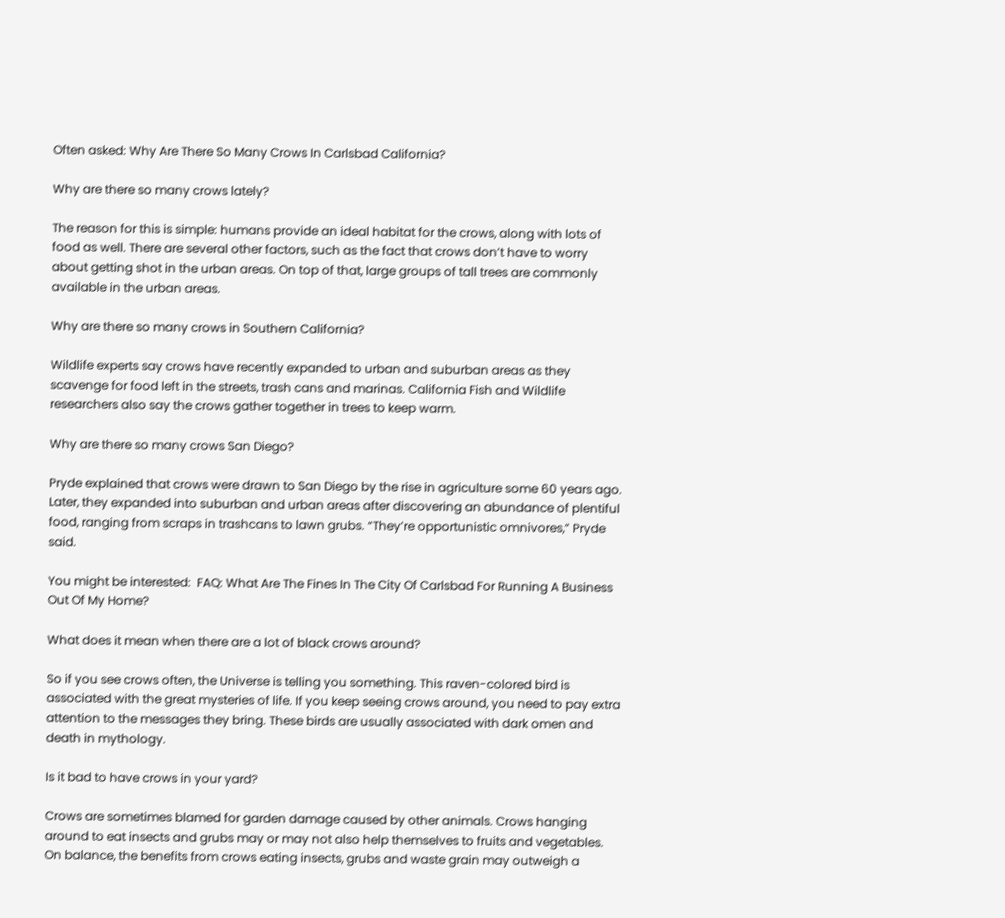Often asked: Why Are There So Many Crows In Carlsbad California?

Why are there so many crows lately?

The reason for this is simple: humans provide an ideal habitat for the crows, along with lots of food as well. There are several other factors, such as the fact that crows don’t have to worry about getting shot in the urban areas. On top of that, large groups of tall trees are commonly available in the urban areas.

Why are there so many crows in Southern California?

Wildlife experts say crows have recently expanded to urban and suburban areas as they scavenge for food left in the streets, trash cans and marinas. California Fish and Wildlife researchers also say the crows gather together in trees to keep warm.

Why are there so many crows San Diego?

Pryde explained that crows were drawn to San Diego by the rise in agriculture some 60 years ago. Later, they expanded into suburban and urban areas after discovering an abundance of plentiful food, ranging from scraps in trashcans to lawn grubs. “They’re opportunistic omnivores,” Pryde said.

You might be interested:  FAQ: What Are The Fines In The City Of Carlsbad For Running A Business Out Of My Home?

What does it mean when there are a lot of black crows around?

So if you see crows often, the Universe is telling you something. This raven-colored bird is associated with the great mysteries of life. If you keep seeing crows around, you need to pay extra attention to the messages they bring. These birds are usually associated with dark omen and death in mythology.

Is it bad to have crows in your yard?

Crows are sometimes blamed for garden damage caused by other animals. Crows hanging around to eat insects and grubs may or may not also help themselves to fruits and vegetables. On balance, the benefits from crows eating insects, grubs and waste grain may outweigh a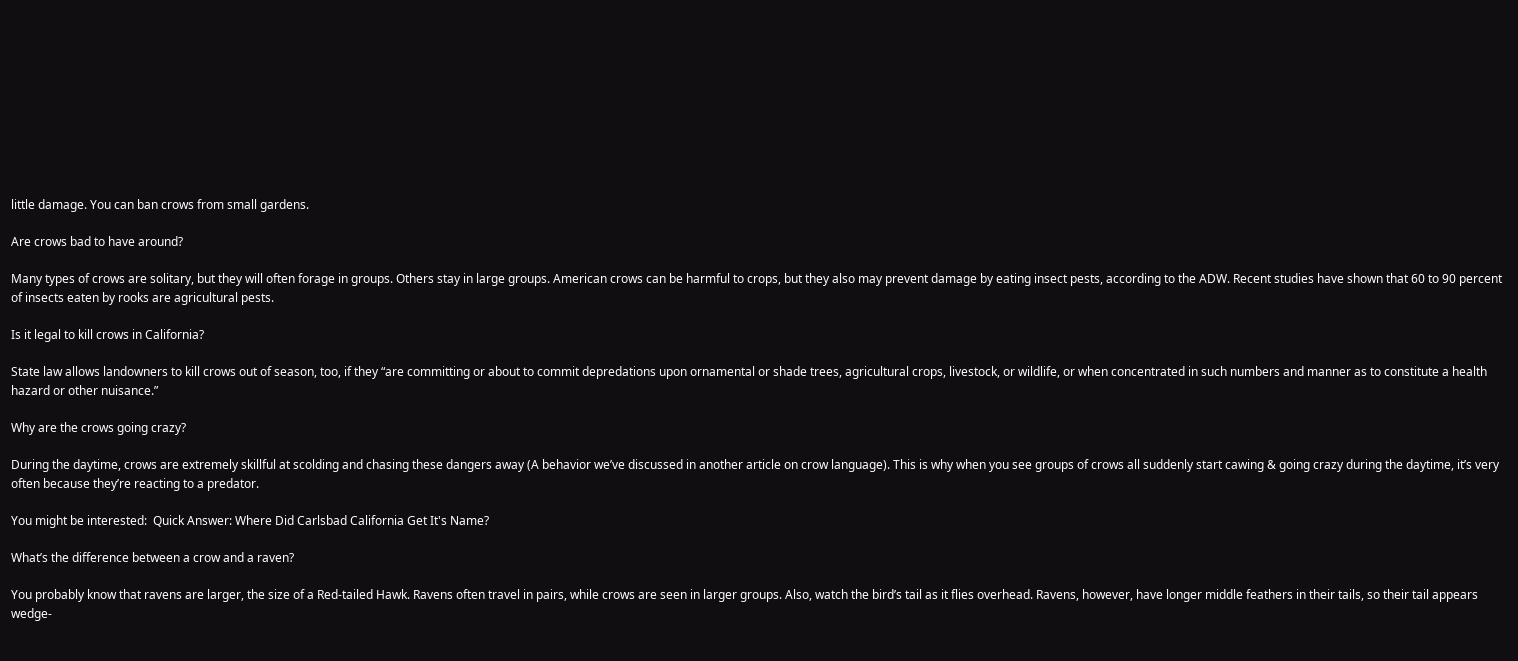little damage. You can ban crows from small gardens.

Are crows bad to have around?

Many types of crows are solitary, but they will often forage in groups. Others stay in large groups. American crows can be harmful to crops, but they also may prevent damage by eating insect pests, according to the ADW. Recent studies have shown that 60 to 90 percent of insects eaten by rooks are agricultural pests.

Is it legal to kill crows in California?

State law allows landowners to kill crows out of season, too, if they “are committing or about to commit depredations upon ornamental or shade trees, agricultural crops, livestock, or wildlife, or when concentrated in such numbers and manner as to constitute a health hazard or other nuisance.”

Why are the crows going crazy?

During the daytime, crows are extremely skillful at scolding and chasing these dangers away (A behavior we’ve discussed in another article on crow language). This is why when you see groups of crows all suddenly start cawing & going crazy during the daytime, it’s very often because they’re reacting to a predator.

You might be interested:  Quick Answer: Where Did Carlsbad California Get It's Name?

What’s the difference between a crow and a raven?

You probably know that ravens are larger, the size of a Red-tailed Hawk. Ravens often travel in pairs, while crows are seen in larger groups. Also, watch the bird’s tail as it flies overhead. Ravens, however, have longer middle feathers in their tails, so their tail appears wedge-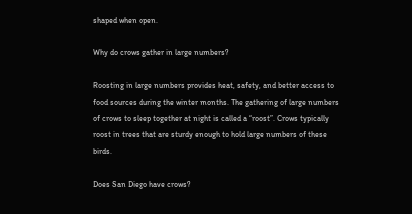shaped when open.

Why do crows gather in large numbers?

Roosting in large numbers provides heat, safety, and better access to food sources during the winter months. The gathering of large numbers of crows to sleep together at night is called a “roost”. Crows typically roost in trees that are sturdy enough to hold large numbers of these birds.

Does San Diego have crows?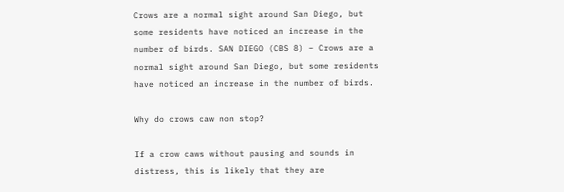Crows are a normal sight around San Diego, but some residents have noticed an increase in the number of birds. SAN DIEGO (CBS 8) – Crows are a normal sight around San Diego, but some residents have noticed an increase in the number of birds.

Why do crows caw non stop?

If a crow caws without pausing and sounds in distress, this is likely that they are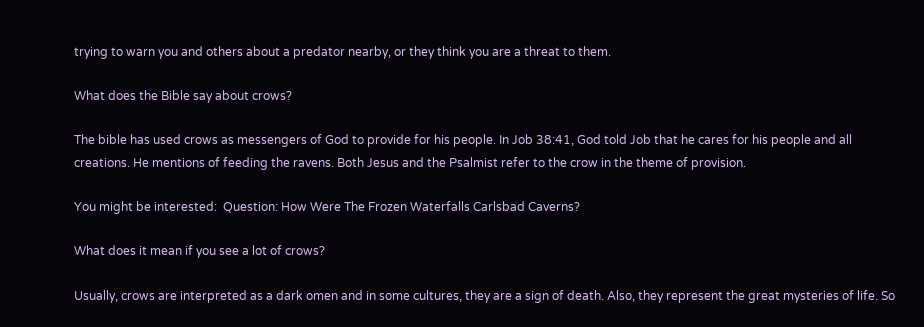trying to warn you and others about a predator nearby, or they think you are a threat to them.

What does the Bible say about crows?

The bible has used crows as messengers of God to provide for his people. In Job 38:41, God told Job that he cares for his people and all creations. He mentions of feeding the ravens. Both Jesus and the Psalmist refer to the crow in the theme of provision.

You might be interested:  Question: How Were The Frozen Waterfalls Carlsbad Caverns?

What does it mean if you see a lot of crows?

Usually, crows are interpreted as a dark omen and in some cultures, they are a sign of death. Also, they represent the great mysteries of life. So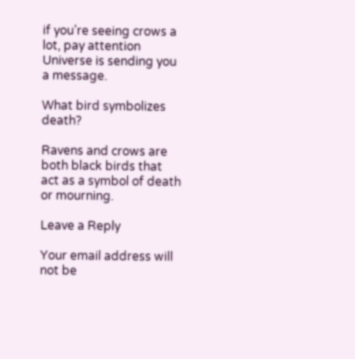if you’re seeing crows a lot, pay attention Universe is sending you a message.

What bird symbolizes death?

Ravens and crows are both black birds that act as a symbol of death or mourning.

Leave a Reply

Your email address will not be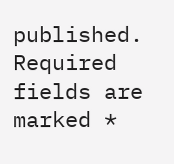published. Required fields are marked *